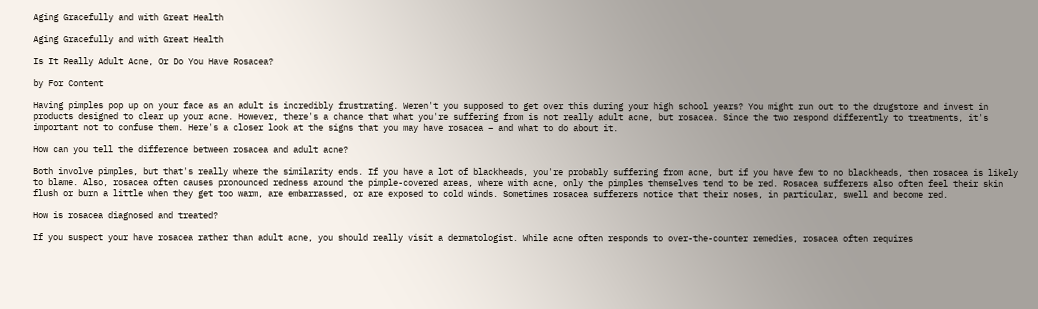Aging Gracefully and with Great Health

Aging Gracefully and with Great Health

Is It Really Adult Acne, Or Do You Have Rosacea?

by For Content

Having pimples pop up on your face as an adult is incredibly frustrating. Weren't you supposed to get over this during your high school years? You might run out to the drugstore and invest in products designed to clear up your acne. However, there's a chance that what you're suffering from is not really adult acne, but rosacea. Since the two respond differently to treatments, it's important not to confuse them. Here's a closer look at the signs that you may have rosacea – and what to do about it.

How can you tell the difference between rosacea and adult acne?

Both involve pimples, but that's really where the similarity ends. If you have a lot of blackheads, you're probably suffering from acne, but if you have few to no blackheads, then rosacea is likely to blame. Also, rosacea often causes pronounced redness around the pimple-covered areas, where with acne, only the pimples themselves tend to be red. Rosacea sufferers also often feel their skin flush or burn a little when they get too warm, are embarrassed, or are exposed to cold winds. Sometimes rosacea sufferers notice that their noses, in particular, swell and become red.

How is rosacea diagnosed and treated?

If you suspect your have rosacea rather than adult acne, you should really visit a dermatologist. While acne often responds to over-the-counter remedies, rosacea often requires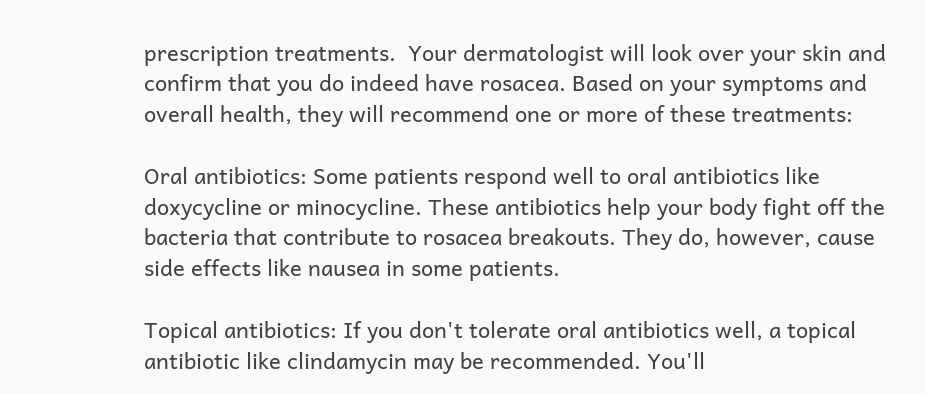prescription treatments.  Your dermatologist will look over your skin and confirm that you do indeed have rosacea. Based on your symptoms and overall health, they will recommend one or more of these treatments:

Oral antibiotics: Some patients respond well to oral antibiotics like doxycycline or minocycline. These antibiotics help your body fight off the bacteria that contribute to rosacea breakouts. They do, however, cause side effects like nausea in some patients.

Topical antibiotics: If you don't tolerate oral antibiotics well, a topical antibiotic like clindamycin may be recommended. You'll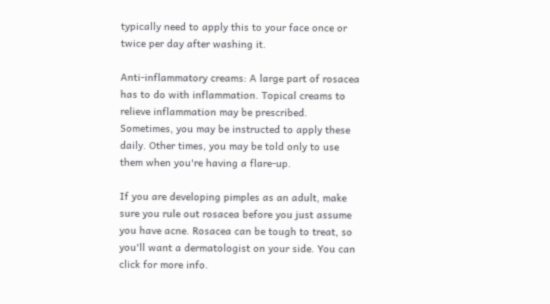typically need to apply this to your face once or twice per day after washing it.

Anti-inflammatory creams: A large part of rosacea has to do with inflammation. Topical creams to relieve inflammation may be prescribed.  Sometimes, you may be instructed to apply these daily. Other times, you may be told only to use them when you're having a flare-up.

If you are developing pimples as an adult, make sure you rule out rosacea before you just assume you have acne. Rosacea can be tough to treat, so you'll want a dermatologist on your side. You can click for more info.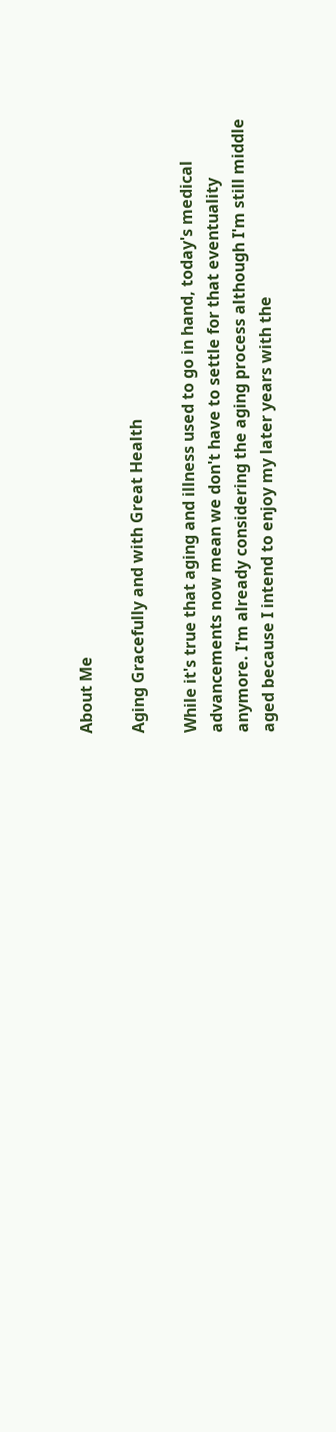About Me

Aging Gracefully and with Great Health

While it's true that aging and illness used to go in hand, today's medical advancements now mean we don't have to settle for that eventuality anymore. I'm already considering the aging process although I'm still middle aged because I intend to enjoy my later years with the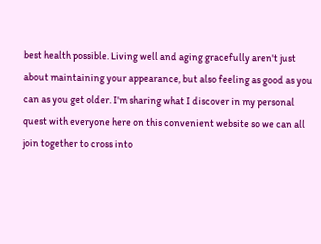best health possible. Living well and aging gracefully aren't just about maintaining your appearance, but also feeling as good as you can as you get older. I'm sharing what I discover in my personal quest with everyone here on this convenient website so we can all join together to cross into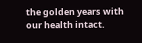the golden years with our health intact.